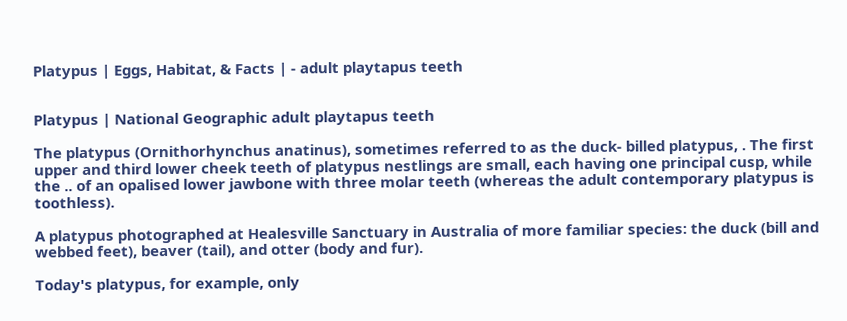Platypus | Eggs, Habitat, & Facts | - adult playtapus teeth


Platypus | National Geographic adult playtapus teeth

The platypus (Ornithorhynchus anatinus), sometimes referred to as the duck- billed platypus, . The first upper and third lower cheek teeth of platypus nestlings are small, each having one principal cusp, while the .. of an opalised lower jawbone with three molar teeth (whereas the adult contemporary platypus is toothless).

A platypus photographed at Healesville Sanctuary in Australia of more familiar species: the duck (bill and webbed feet), beaver (tail), and otter (body and fur).

Today's platypus, for example, only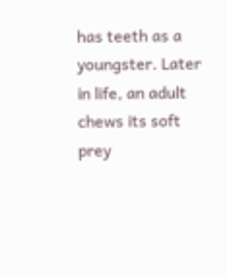has teeth as a youngster. Later in life, an adult chews its soft prey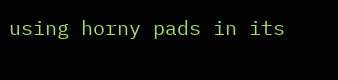using horny pads in its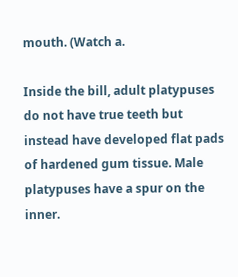mouth. (Watch a.

Inside the bill, adult platypuses do not have true teeth but instead have developed flat pads of hardened gum tissue. Male platypuses have a spur on the inner.